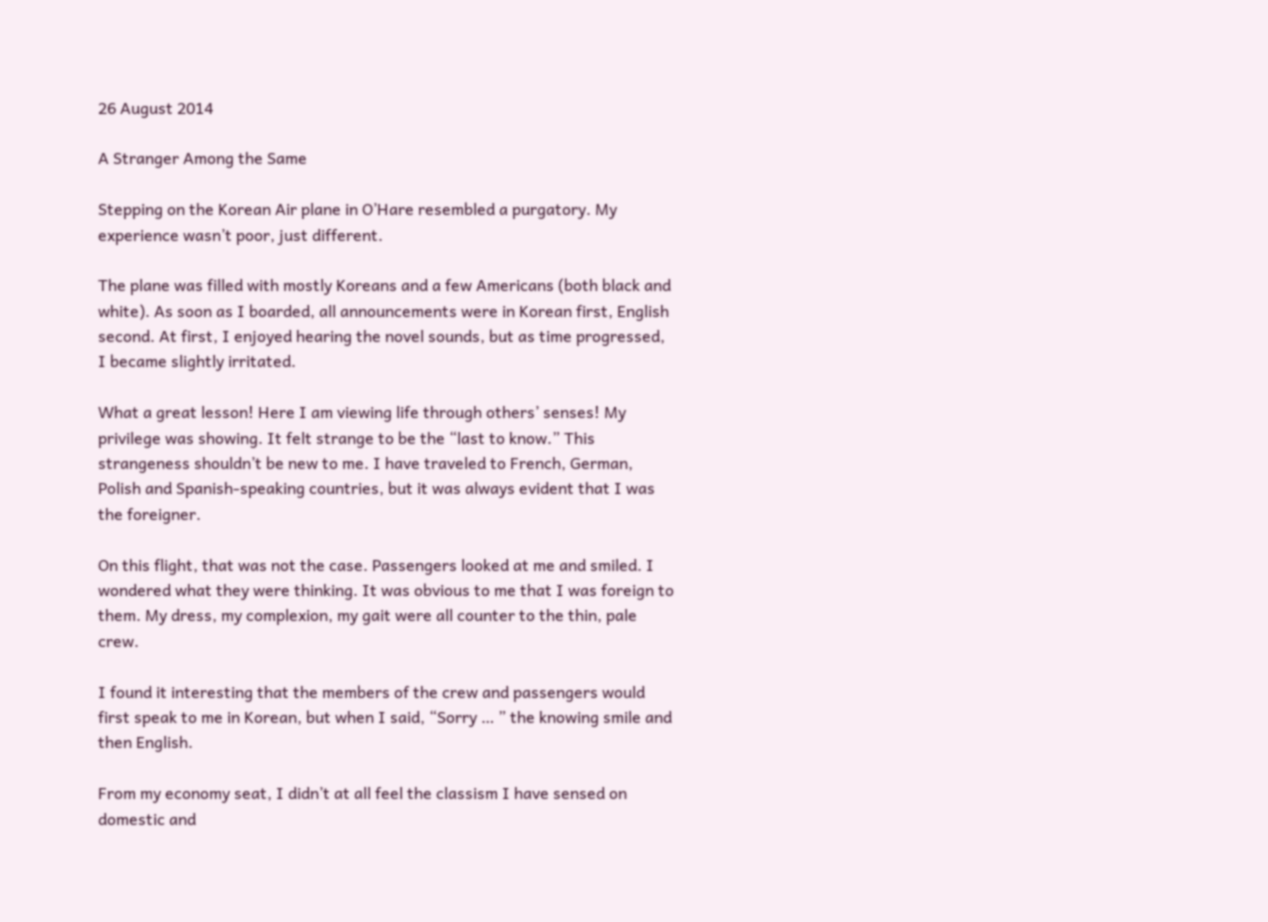26 August 2014

A Stranger Among the Same

Stepping on the Korean Air plane in O’Hare resembled a purgatory. My experience wasn’t poor, just different.

The plane was filled with mostly Koreans and a few Americans (both black and white). As soon as I boarded, all announcements were in Korean first, English second. At first, I enjoyed hearing the novel sounds, but as time progressed, I became slightly irritated.

What a great lesson! Here I am viewing life through others’ senses! My privilege was showing. It felt strange to be the “last to know.” This strangeness shouldn’t be new to me. I have traveled to French, German, Polish and Spanish-speaking countries, but it was always evident that I was the foreigner.

On this flight, that was not the case. Passengers looked at me and smiled. I wondered what they were thinking. It was obvious to me that I was foreign to them. My dress, my complexion, my gait were all counter to the thin, pale crew.

I found it interesting that the members of the crew and passengers would first speak to me in Korean, but when I said, “Sorry … ” the knowing smile and then English.

From my economy seat, I didn’t at all feel the classism I have sensed on domestic and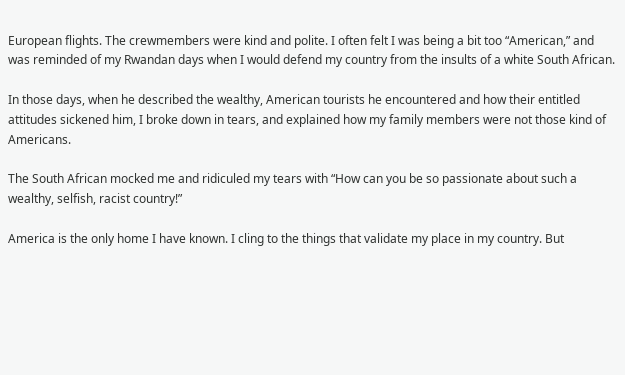European flights. The crewmembers were kind and polite. I often felt I was being a bit too “American,” and was reminded of my Rwandan days when I would defend my country from the insults of a white South African.

In those days, when he described the wealthy, American tourists he encountered and how their entitled attitudes sickened him, I broke down in tears, and explained how my family members were not those kind of Americans.

The South African mocked me and ridiculed my tears with “How can you be so passionate about such a wealthy, selfish, racist country!”

America is the only home I have known. I cling to the things that validate my place in my country. But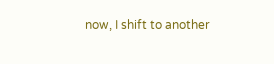now, I shift to another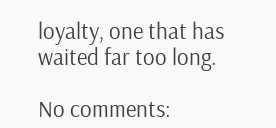loyalty, one that has waited far too long.

No comments: